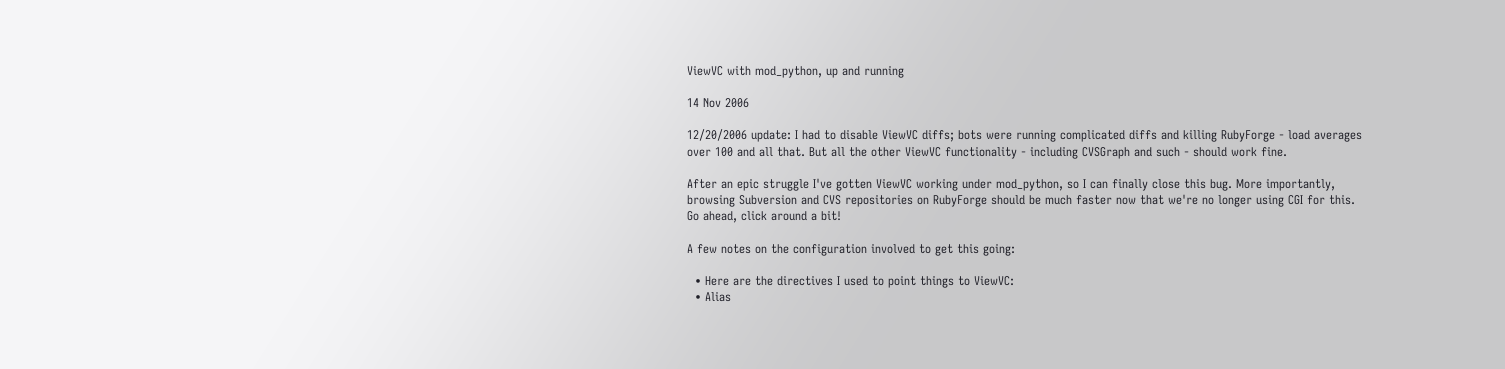ViewVC with mod_python, up and running

14 Nov 2006

12/20/2006 update: I had to disable ViewVC diffs; bots were running complicated diffs and killing RubyForge - load averages over 100 and all that. But all the other ViewVC functionality - including CVSGraph and such - should work fine.

After an epic struggle I've gotten ViewVC working under mod_python, so I can finally close this bug. More importantly, browsing Subversion and CVS repositories on RubyForge should be much faster now that we're no longer using CGI for this. Go ahead, click around a bit!

A few notes on the configuration involved to get this going:

  • Here are the directives I used to point things to ViewVC:
  • Alias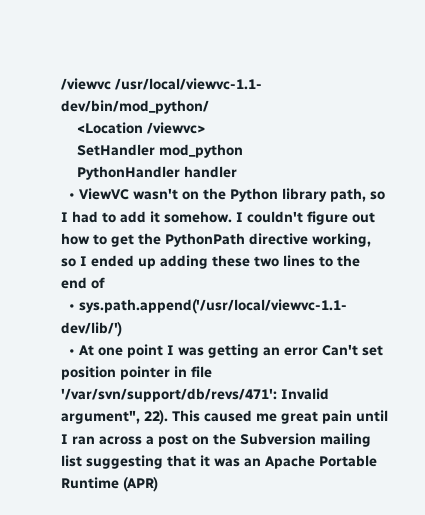/viewvc /usr/local/viewvc-1.1-dev/bin/mod_python/
    <Location /viewvc>
    SetHandler mod_python
    PythonHandler handler
  • ViewVC wasn't on the Python library path, so I had to add it somehow. I couldn't figure out how to get the PythonPath directive working, so I ended up adding these two lines to the end of
  • sys.path.append('/usr/local/viewvc-1.1-dev/lib/')
  • At one point I was getting an error Can't set position pointer in file '/var/svn/support/db/revs/471': Invalid argument", 22). This caused me great pain until I ran across a post on the Subversion mailing list suggesting that it was an Apache Portable Runtime (APR)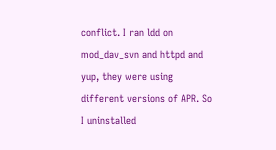conflict. I ran ldd on mod_dav_svn and httpd and yup, they were using different versions of APR. So I uninstalled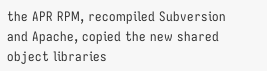the APR RPM, recompiled Subversion and Apache, copied the new shared object libraries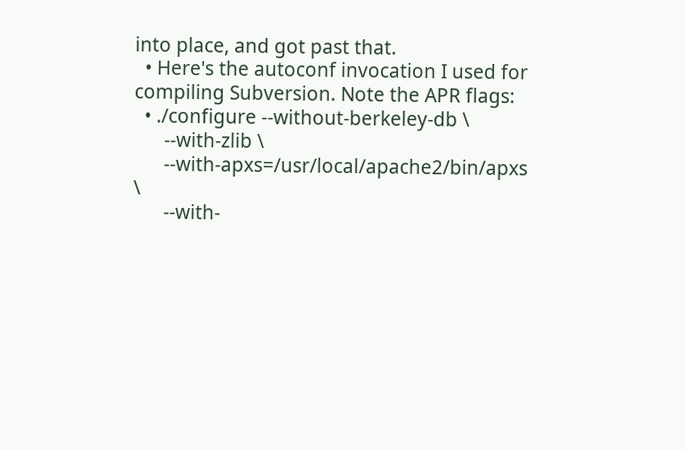into place, and got past that.
  • Here's the autoconf invocation I used for compiling Subversion. Note the APR flags:
  • ./configure --without-berkeley-db \
      --with-zlib \
      --with-apxs=/usr/local/apache2/bin/apxs \
      --with-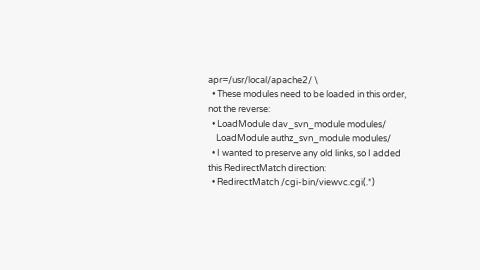apr=/usr/local/apache2/ \
  • These modules need to be loaded in this order, not the reverse:
  • LoadModule dav_svn_module modules/
    LoadModule authz_svn_module modules/
  • I wanted to preserve any old links, so I added this RedirectMatch direction:
  • RedirectMatch /cgi-bin/viewvc.cgi(.*)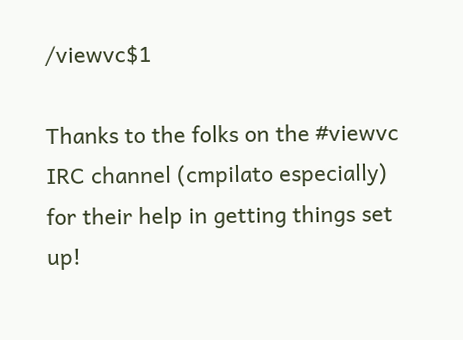/viewvc$1

Thanks to the folks on the #viewvc IRC channel (cmpilato especially) for their help in getting things set up!